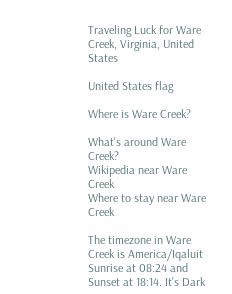Traveling Luck for Ware Creek, Virginia, United States

United States flag

Where is Ware Creek?

What's around Ware Creek?
Wikipedia near Ware Creek
Where to stay near Ware Creek

The timezone in Ware Creek is America/Iqaluit
Sunrise at 08:24 and Sunset at 18:14. It's Dark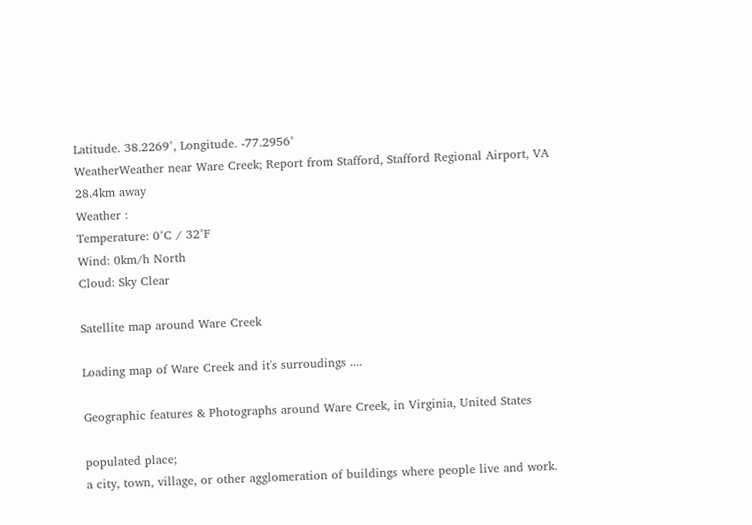Latitude. 38.2269°, Longitude. -77.2956°
WeatherWeather near Ware Creek; Report from Stafford, Stafford Regional Airport, VA 28.4km away
Weather :
Temperature: 0°C / 32°F
Wind: 0km/h North
Cloud: Sky Clear

Satellite map around Ware Creek

Loading map of Ware Creek and it's surroudings ....

Geographic features & Photographs around Ware Creek, in Virginia, United States

populated place;
a city, town, village, or other agglomeration of buildings where people live and work.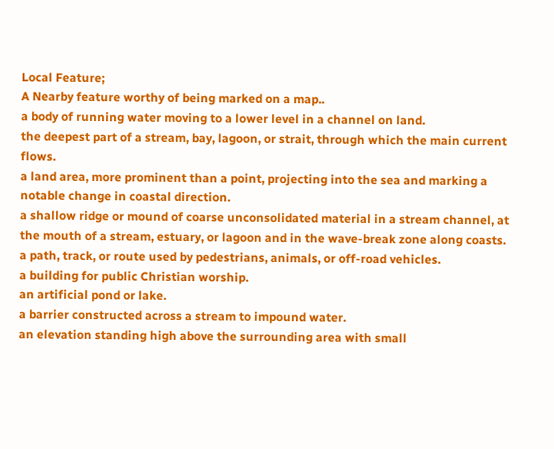Local Feature;
A Nearby feature worthy of being marked on a map..
a body of running water moving to a lower level in a channel on land.
the deepest part of a stream, bay, lagoon, or strait, through which the main current flows.
a land area, more prominent than a point, projecting into the sea and marking a notable change in coastal direction.
a shallow ridge or mound of coarse unconsolidated material in a stream channel, at the mouth of a stream, estuary, or lagoon and in the wave-break zone along coasts.
a path, track, or route used by pedestrians, animals, or off-road vehicles.
a building for public Christian worship.
an artificial pond or lake.
a barrier constructed across a stream to impound water.
an elevation standing high above the surrounding area with small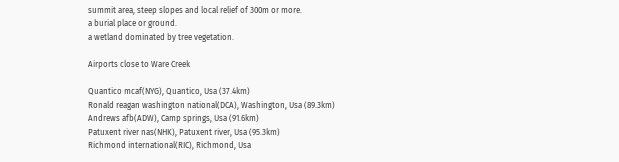summit area, steep slopes and local relief of 300m or more.
a burial place or ground.
a wetland dominated by tree vegetation.

Airports close to Ware Creek

Quantico mcaf(NYG), Quantico, Usa (37.4km)
Ronald reagan washington national(DCA), Washington, Usa (89.3km)
Andrews afb(ADW), Camp springs, Usa (91.6km)
Patuxent river nas(NHK), Patuxent river, Usa (95.3km)
Richmond international(RIC), Richmond, Usa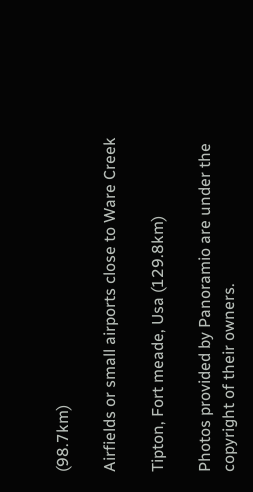(98.7km)

Airfields or small airports close to Ware Creek

Tipton, Fort meade, Usa (129.8km)

Photos provided by Panoramio are under the copyright of their owners.